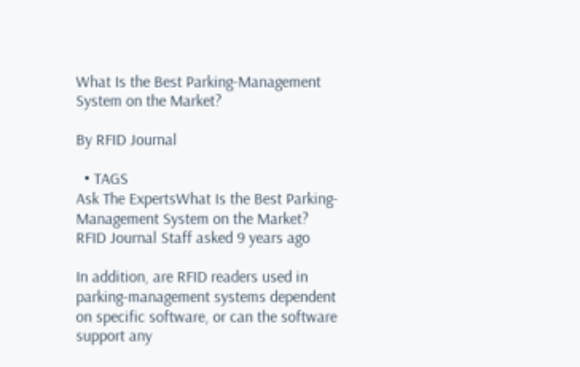What Is the Best Parking-Management System on the Market?

By RFID Journal

  • TAGS
Ask The ExpertsWhat Is the Best Parking-Management System on the Market?
RFID Journal Staff asked 9 years ago

In addition, are RFID readers used in parking-management systems dependent on specific software, or can the software support any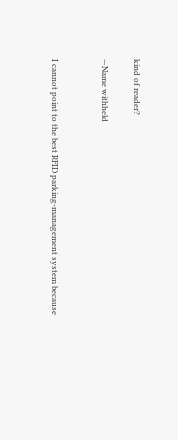kind of reader?

—Name withheld


I cannot point to the best RFID parking-management system because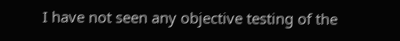I have not seen any objective testing of the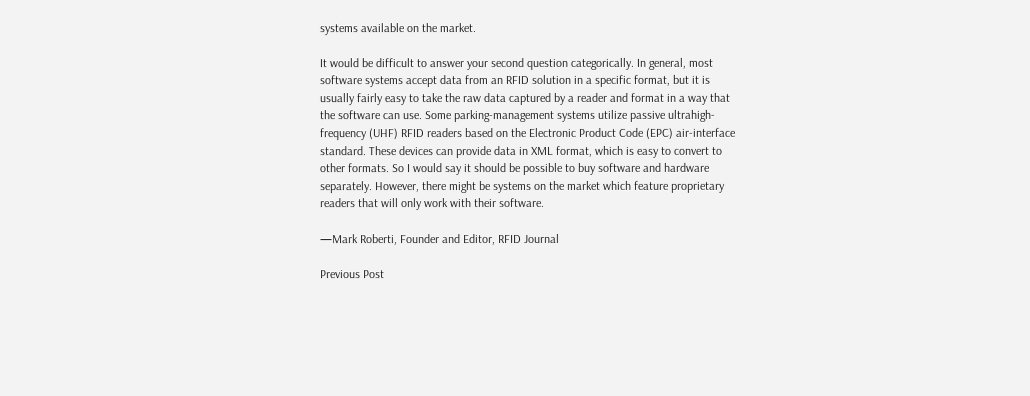systems available on the market.

It would be difficult to answer your second question categorically. In general, most software systems accept data from an RFID solution in a specific format, but it is usually fairly easy to take the raw data captured by a reader and format in a way that the software can use. Some parking-management systems utilize passive ultrahigh-frequency (UHF) RFID readers based on the Electronic Product Code (EPC) air-interface standard. These devices can provide data in XML format, which is easy to convert to other formats. So I would say it should be possible to buy software and hardware separately. However, there might be systems on the market which feature proprietary readers that will only work with their software.

—Mark Roberti, Founder and Editor, RFID Journal

Previous Post